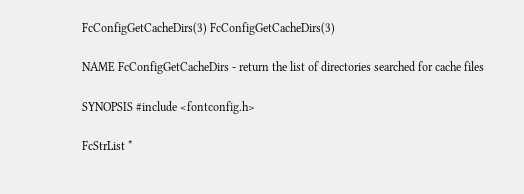FcConfigGetCacheDirs(3) FcConfigGetCacheDirs(3)

NAME FcConfigGetCacheDirs - return the list of directories searched for cache files

SYNOPSIS #include <fontconfig.h>

FcStrList *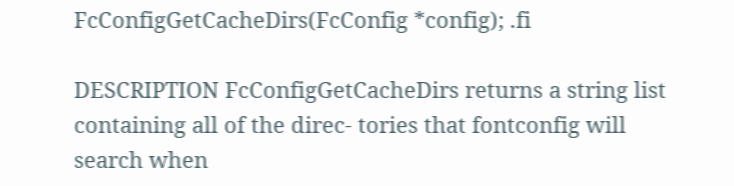FcConfigGetCacheDirs(FcConfig *config); .fi

DESCRIPTION FcConfigGetCacheDirs returns a string list containing all of the direc- tories that fontconfig will search when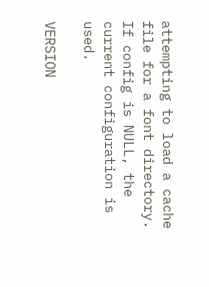attempting to load a cache file for a font directory. If config is NULL, the current configuration is used.

VERSION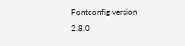Fontconfig version 2.8.0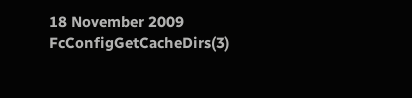18 November 2009 FcConfigGetCacheDirs(3)